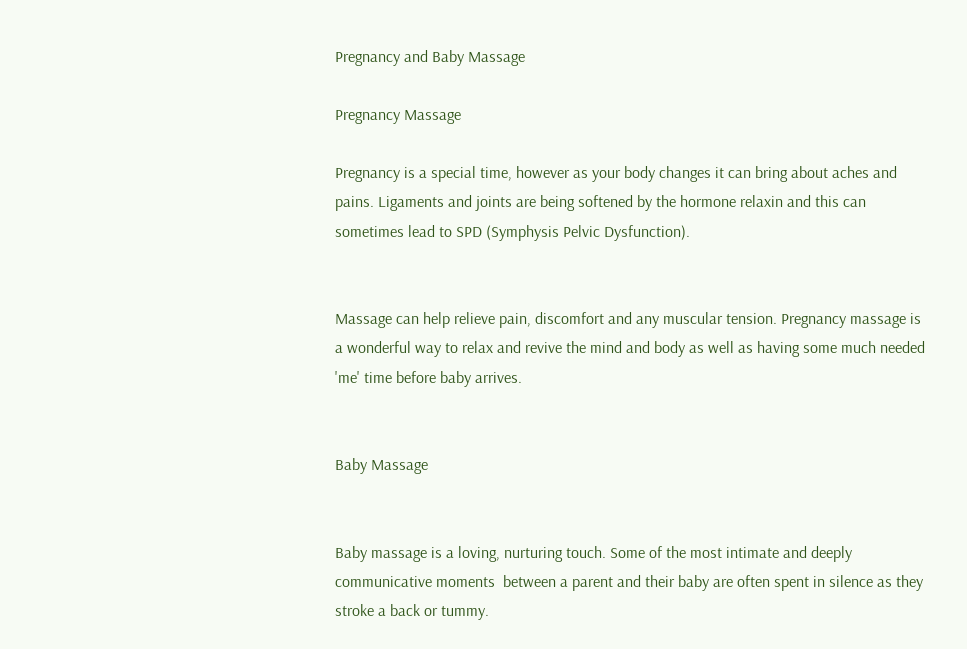Pregnancy and Baby Massage

Pregnancy Massage

Pregnancy is a special time, however as your body changes it can bring about aches and pains. Ligaments and joints are being softened by the hormone relaxin and this can sometimes lead to SPD (Symphysis Pelvic Dysfunction).


Massage can help relieve pain, discomfort and any muscular tension. Pregnancy massage is a wonderful way to relax and revive the mind and body as well as having some much needed 'me' time before baby arrives.


Baby Massage


Baby massage is a loving, nurturing touch. Some of the most intimate and deeply communicative moments  between a parent and their baby are often spent in silence as they stroke a back or tummy.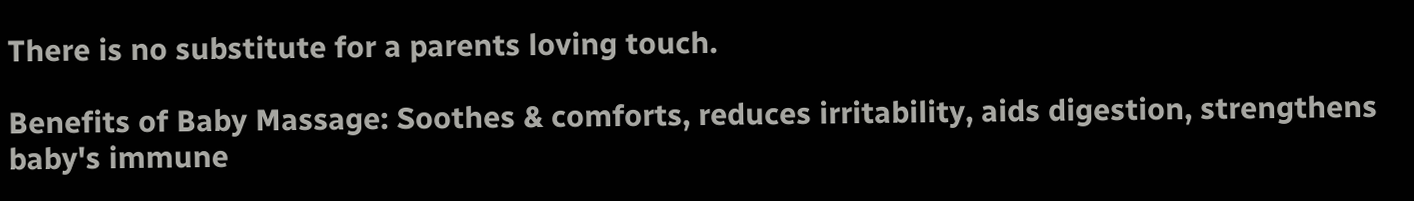There is no substitute for a parents loving touch.

Benefits of Baby Massage: Soothes & comforts, reduces irritability, aids digestion, strengthens baby's immune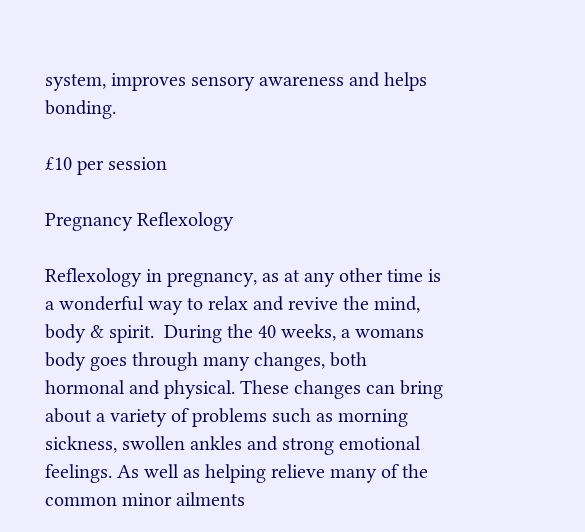system, improves sensory awareness and helps bonding.

£10 per session

Pregnancy Reflexology

Reflexology in pregnancy, as at any other time is a wonderful way to relax and revive the mind, body & spirit.  During the 40 weeks, a womans body goes through many changes, both hormonal and physical. These changes can bring about a variety of problems such as morning sickness, swollen ankles and strong emotional feelings. As well as helping relieve many of the common minor ailments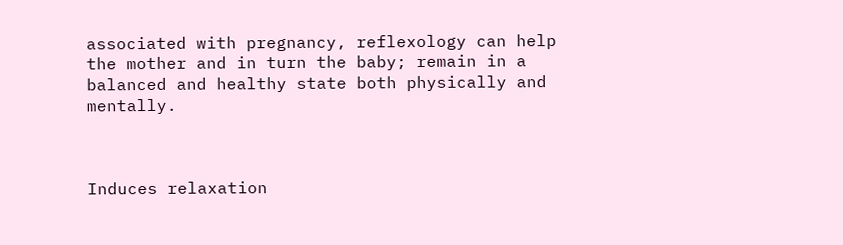associated with pregnancy, reflexology can help the mother and in turn the baby; remain in a balanced and healthy state both physically and mentally.



Induces relaxation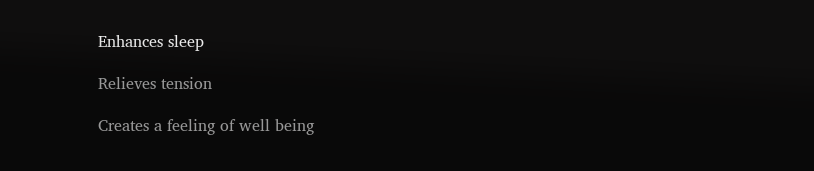Enhances sleep

Relieves tension

Creates a feeling of well being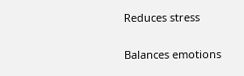Reduces stress

Balances emotions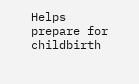Helps prepare for childbirth